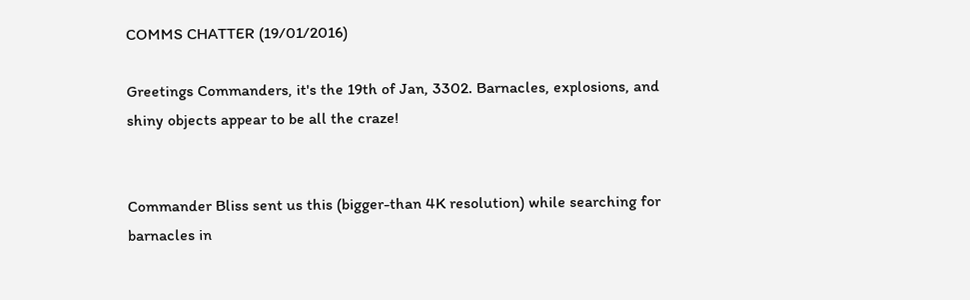COMMS CHATTER (19/01/2016)

Greetings Commanders, it's the 19th of Jan, 3302. Barnacles, explosions, and shiny objects appear to be all the craze!


Commander Bliss sent us this (bigger-than 4K resolution) while searching for barnacles in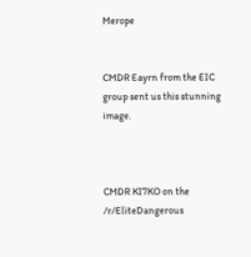Merope


CMDR Eayrn from the EIC group sent us this stunning image.



CMDR KI7KO on the /r/EliteDangerous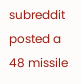subreddit posted a 48 missile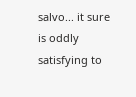salvo... it sure is oddly satisfying to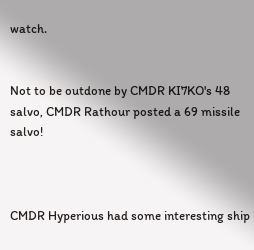watch.


Not to be outdone by CMDR KI7KO's 48 salvo, CMDR Rathour posted a 69 missile salvo!



CMDR Hyperious had some interesting ship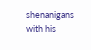shenanigans with his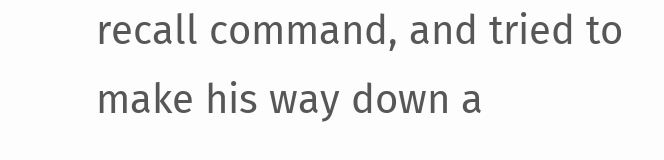recall command, and tried to make his way down a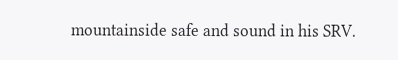mountainside safe and sound in his SRV.